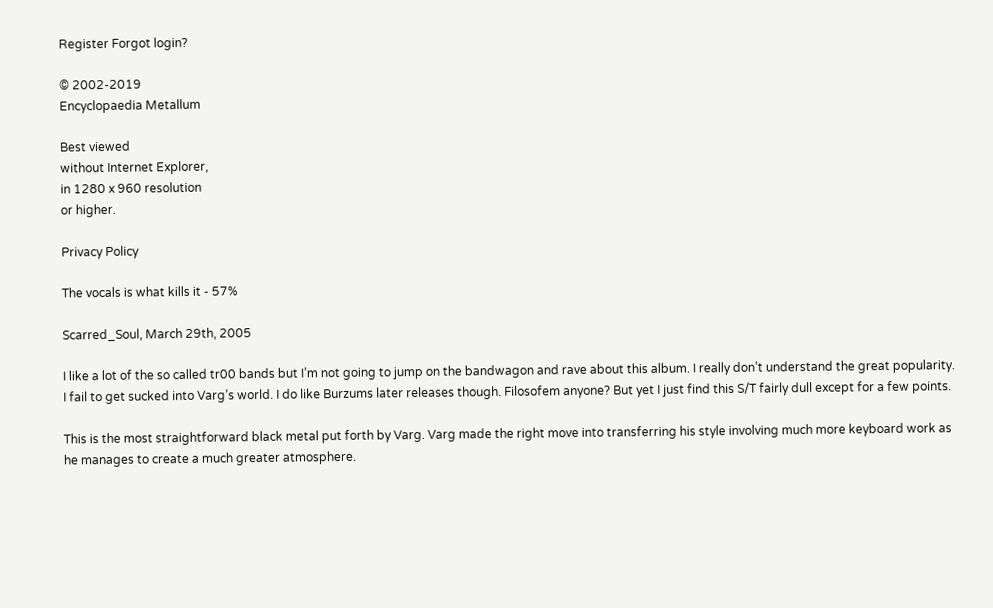Register Forgot login?

© 2002-2019
Encyclopaedia Metallum

Best viewed
without Internet Explorer,
in 1280 x 960 resolution
or higher.

Privacy Policy

The vocals is what kills it - 57%

Scarred_Soul, March 29th, 2005

I like a lot of the so called tr00 bands but I’m not going to jump on the bandwagon and rave about this album. I really don’t understand the great popularity. I fail to get sucked into Varg’s world. I do like Burzums later releases though. Filosofem anyone? But yet I just find this S/T fairly dull except for a few points.

This is the most straightforward black metal put forth by Varg. Varg made the right move into transferring his style involving much more keyboard work as he manages to create a much greater atmosphere.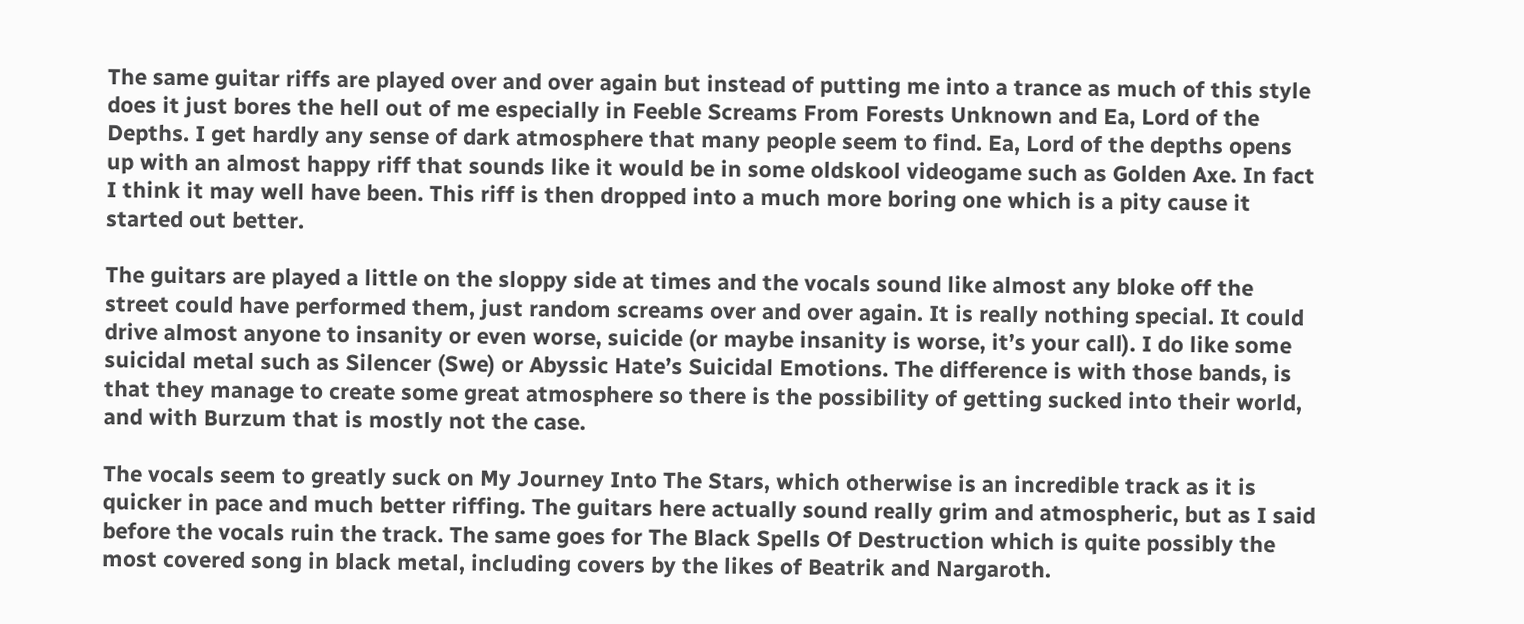The same guitar riffs are played over and over again but instead of putting me into a trance as much of this style does it just bores the hell out of me especially in Feeble Screams From Forests Unknown and Ea, Lord of the Depths. I get hardly any sense of dark atmosphere that many people seem to find. Ea, Lord of the depths opens up with an almost happy riff that sounds like it would be in some oldskool videogame such as Golden Axe. In fact I think it may well have been. This riff is then dropped into a much more boring one which is a pity cause it started out better.

The guitars are played a little on the sloppy side at times and the vocals sound like almost any bloke off the street could have performed them, just random screams over and over again. It is really nothing special. It could drive almost anyone to insanity or even worse, suicide (or maybe insanity is worse, it’s your call). I do like some suicidal metal such as Silencer (Swe) or Abyssic Hate’s Suicidal Emotions. The difference is with those bands, is that they manage to create some great atmosphere so there is the possibility of getting sucked into their world, and with Burzum that is mostly not the case.

The vocals seem to greatly suck on My Journey Into The Stars, which otherwise is an incredible track as it is quicker in pace and much better riffing. The guitars here actually sound really grim and atmospheric, but as I said before the vocals ruin the track. The same goes for The Black Spells Of Destruction which is quite possibly the most covered song in black metal, including covers by the likes of Beatrik and Nargaroth.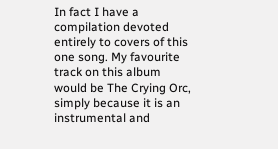In fact I have a compilation devoted entirely to covers of this one song. My favourite track on this album would be The Crying Orc, simply because it is an instrumental and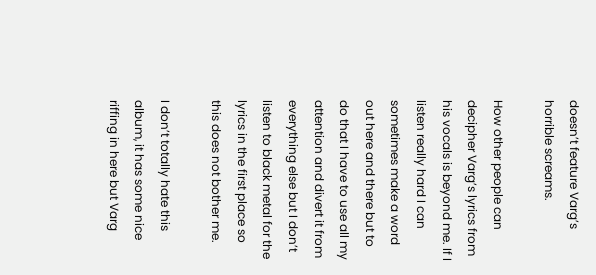doesn’t feature Varg’s horrible screams.

How other people can decipher Varg’s lyrics from his vocals is beyond me. If I listen really hard I can sometimes make a word out here and there but to do that I have to use all my attention and divert it from everything else but I don’t listen to black metal for the lyrics in the first place so this does not bother me.

I don’t totally hate this album, it has some nice riffing in here but Varg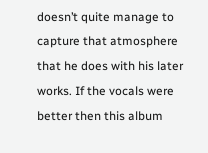doesn’t quite manage to capture that atmosphere that he does with his later works. If the vocals were better then this album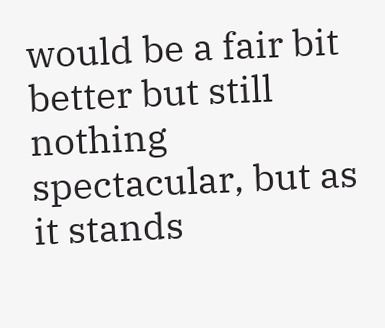would be a fair bit better but still nothing spectacular, but as it stands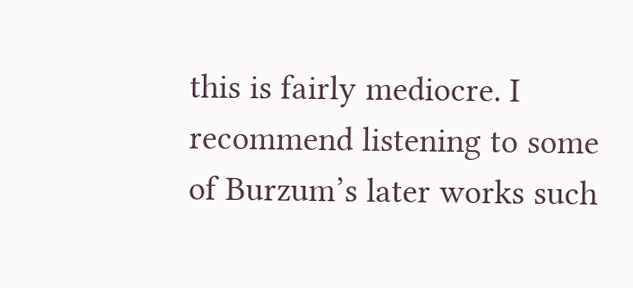this is fairly mediocre. I recommend listening to some of Burzum’s later works such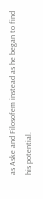as Aske and Filosofem instead as he began to find his potential.